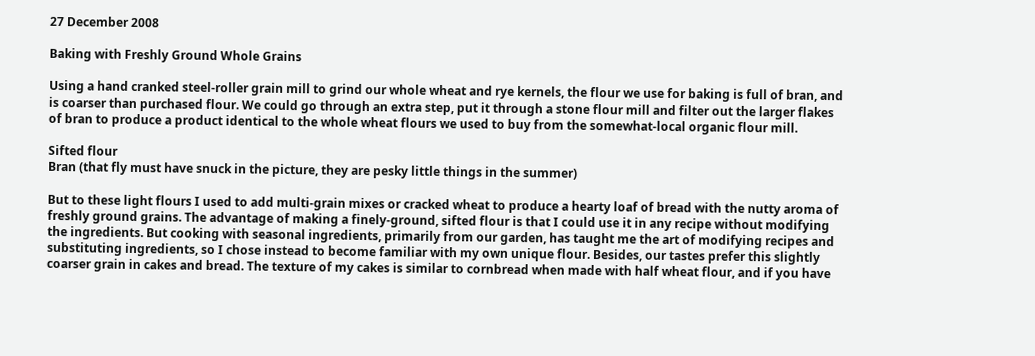27 December 2008

Baking with Freshly Ground Whole Grains

Using a hand cranked steel-roller grain mill to grind our whole wheat and rye kernels, the flour we use for baking is full of bran, and is coarser than purchased flour. We could go through an extra step, put it through a stone flour mill and filter out the larger flakes of bran to produce a product identical to the whole wheat flours we used to buy from the somewhat-local organic flour mill.

Sifted flour
Bran (that fly must have snuck in the picture, they are pesky little things in the summer)

But to these light flours I used to add multi-grain mixes or cracked wheat to produce a hearty loaf of bread with the nutty aroma of freshly ground grains. The advantage of making a finely-ground, sifted flour is that I could use it in any recipe without modifying the ingredients. But cooking with seasonal ingredients, primarily from our garden, has taught me the art of modifying recipes and substituting ingredients, so I chose instead to become familiar with my own unique flour. Besides, our tastes prefer this slightly coarser grain in cakes and bread. The texture of my cakes is similar to cornbread when made with half wheat flour, and if you have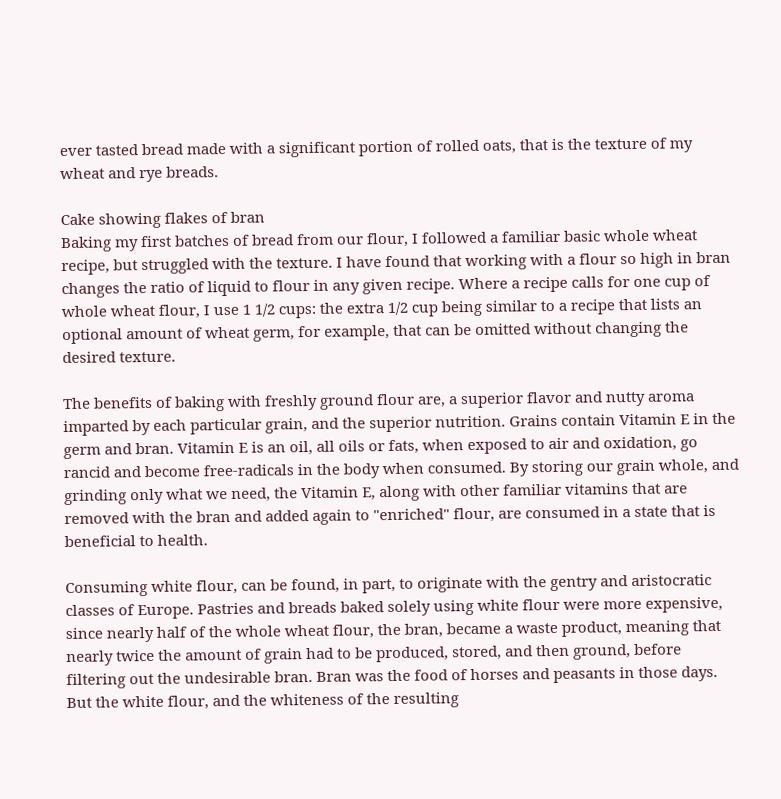ever tasted bread made with a significant portion of rolled oats, that is the texture of my wheat and rye breads.

Cake showing flakes of bran
Baking my first batches of bread from our flour, I followed a familiar basic whole wheat recipe, but struggled with the texture. I have found that working with a flour so high in bran changes the ratio of liquid to flour in any given recipe. Where a recipe calls for one cup of whole wheat flour, I use 1 1/2 cups: the extra 1/2 cup being similar to a recipe that lists an optional amount of wheat germ, for example, that can be omitted without changing the desired texture.

The benefits of baking with freshly ground flour are, a superior flavor and nutty aroma imparted by each particular grain, and the superior nutrition. Grains contain Vitamin E in the germ and bran. Vitamin E is an oil, all oils or fats, when exposed to air and oxidation, go rancid and become free-radicals in the body when consumed. By storing our grain whole, and grinding only what we need, the Vitamin E, along with other familiar vitamins that are removed with the bran and added again to "enriched" flour, are consumed in a state that is beneficial to health.

Consuming white flour, can be found, in part, to originate with the gentry and aristocratic classes of Europe. Pastries and breads baked solely using white flour were more expensive, since nearly half of the whole wheat flour, the bran, became a waste product, meaning that nearly twice the amount of grain had to be produced, stored, and then ground, before filtering out the undesirable bran. Bran was the food of horses and peasants in those days. But the white flour, and the whiteness of the resulting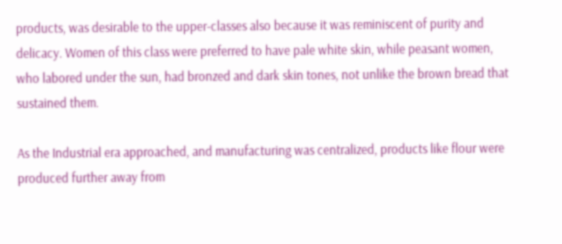products, was desirable to the upper-classes also because it was reminiscent of purity and delicacy. Women of this class were preferred to have pale white skin, while peasant women, who labored under the sun, had bronzed and dark skin tones, not unlike the brown bread that sustained them.

As the Industrial era approached, and manufacturing was centralized, products like flour were produced further away from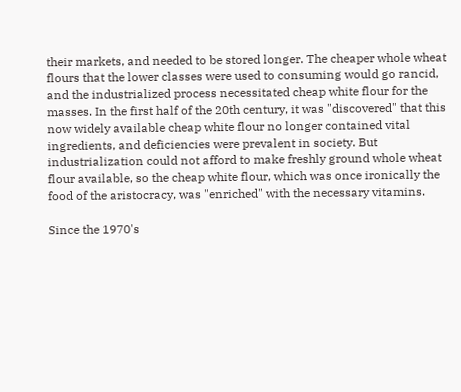their markets, and needed to be stored longer. The cheaper whole wheat flours that the lower classes were used to consuming would go rancid, and the industrialized process necessitated cheap white flour for the masses. In the first half of the 20th century, it was "discovered" that this now widely available cheap white flour no longer contained vital ingredients, and deficiencies were prevalent in society. But industrialization could not afford to make freshly ground whole wheat flour available, so the cheap white flour, which was once ironically the food of the aristocracy, was "enriched" with the necessary vitamins.

Since the 1970's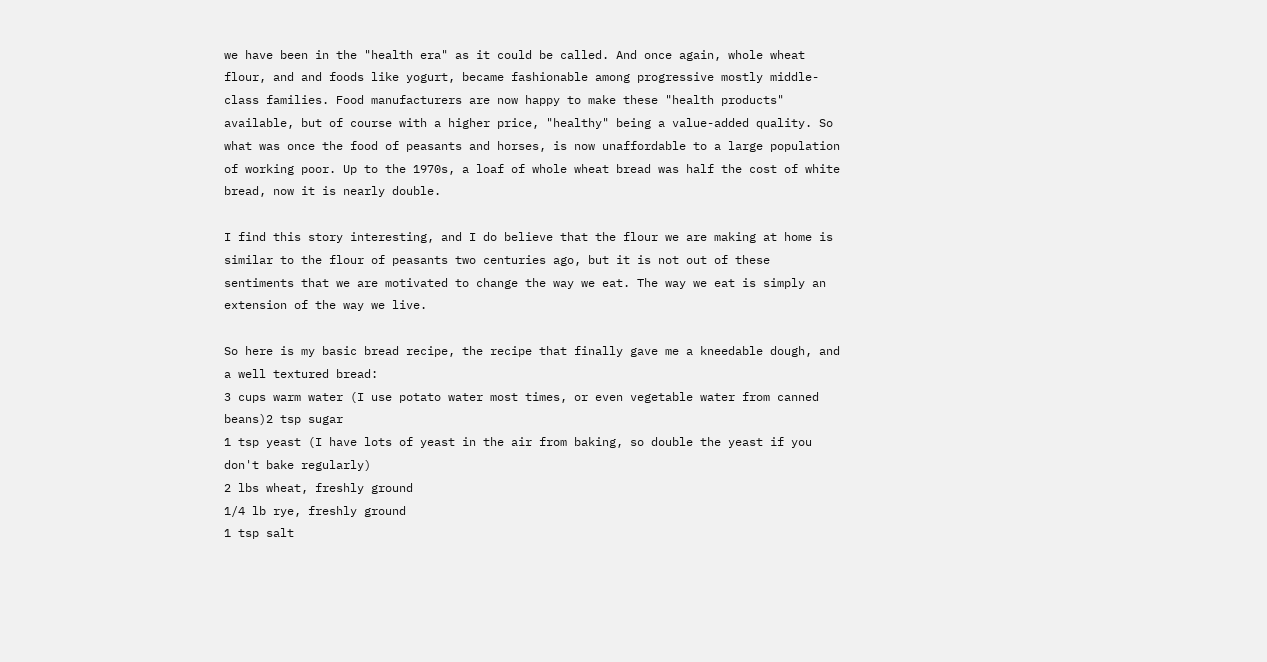we have been in the "health era" as it could be called. And once again, whole wheat flour, and and foods like yogurt, became fashionable among progressive mostly middle-class families. Food manufacturers are now happy to make these "health products" available, but of course with a higher price, "healthy" being a value-added quality. So what was once the food of peasants and horses, is now unaffordable to a large population of working poor. Up to the 1970s, a loaf of whole wheat bread was half the cost of white bread, now it is nearly double.

I find this story interesting, and I do believe that the flour we are making at home is similar to the flour of peasants two centuries ago, but it is not out of these sentiments that we are motivated to change the way we eat. The way we eat is simply an extension of the way we live.

So here is my basic bread recipe, the recipe that finally gave me a kneedable dough, and a well textured bread:
3 cups warm water (I use potato water most times, or even vegetable water from canned beans)2 tsp sugar
1 tsp yeast (I have lots of yeast in the air from baking, so double the yeast if you don't bake regularly)
2 lbs wheat, freshly ground
1/4 lb rye, freshly ground
1 tsp salt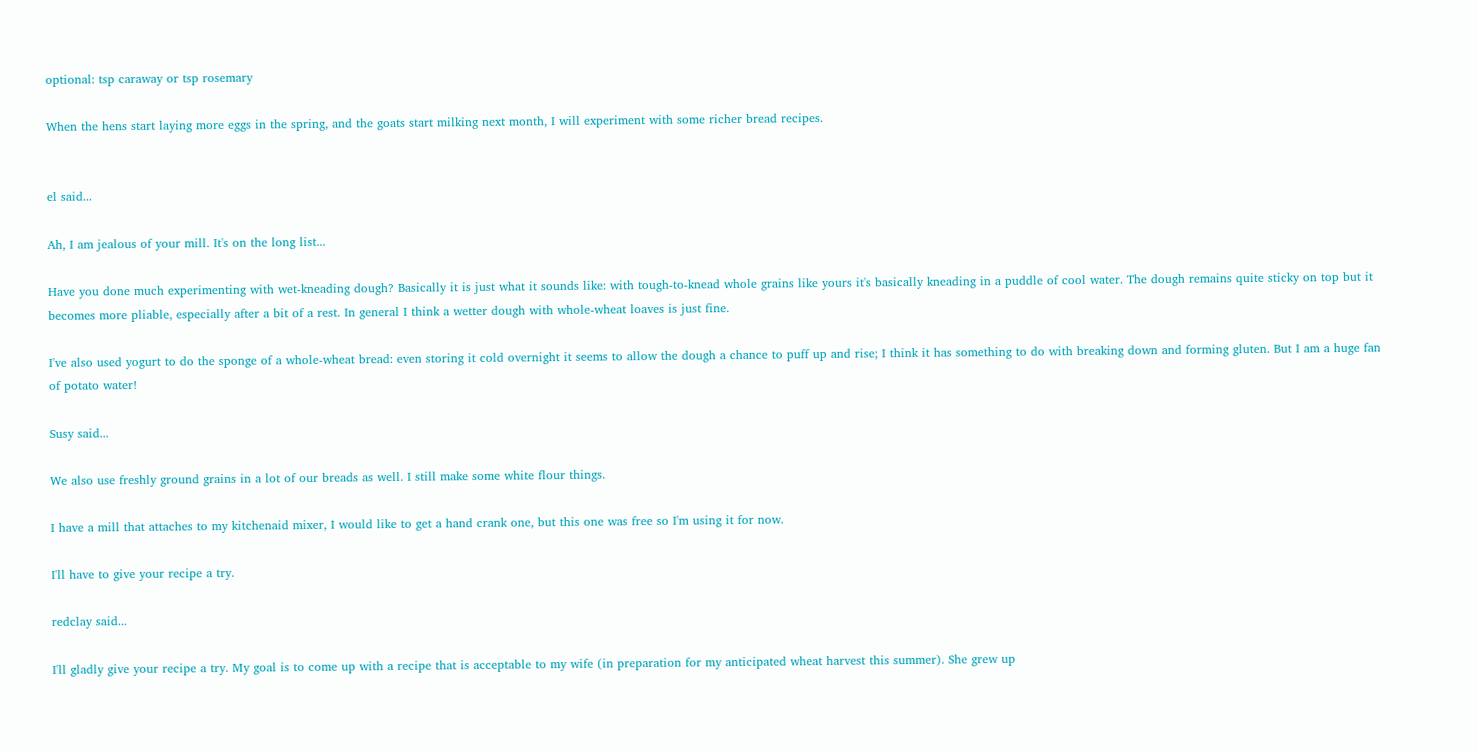optional: tsp caraway or tsp rosemary

When the hens start laying more eggs in the spring, and the goats start milking next month, I will experiment with some richer bread recipes.


el said...

Ah, I am jealous of your mill. It's on the long list...

Have you done much experimenting with wet-kneading dough? Basically it is just what it sounds like: with tough-to-knead whole grains like yours it's basically kneading in a puddle of cool water. The dough remains quite sticky on top but it becomes more pliable, especially after a bit of a rest. In general I think a wetter dough with whole-wheat loaves is just fine.

I've also used yogurt to do the sponge of a whole-wheat bread: even storing it cold overnight it seems to allow the dough a chance to puff up and rise; I think it has something to do with breaking down and forming gluten. But I am a huge fan of potato water!

Susy said...

We also use freshly ground grains in a lot of our breads as well. I still make some white flour things.

I have a mill that attaches to my kitchenaid mixer, I would like to get a hand crank one, but this one was free so I'm using it for now.

I'll have to give your recipe a try.

redclay said...

I'll gladly give your recipe a try. My goal is to come up with a recipe that is acceptable to my wife (in preparation for my anticipated wheat harvest this summer). She grew up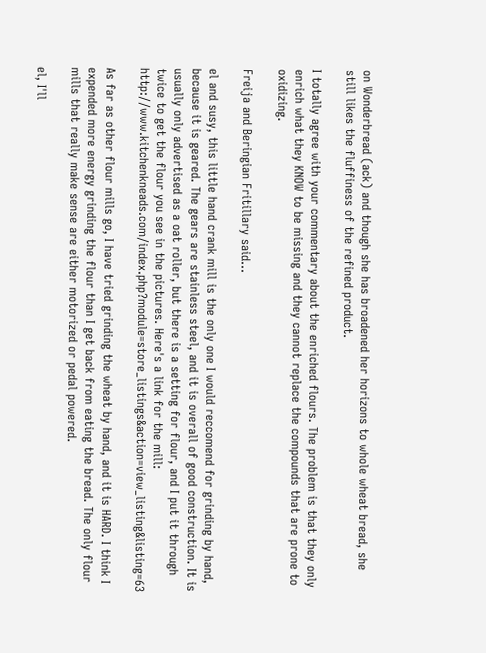on Wonderbread (ack) and though she has broadened her horizons to whole wheat bread, she still likes the fluffiness of the refined product.

I totally agree with your commentary about the enriched flours. The problem is that they only enrich what they KNOW to be missing and they cannot replace the compounds that are prone to oxidizing.

Freija and Beringian Fritillary said...

el and susy, this little hand crank mill is the only one I would reccomend for grinding by hand, because it is geared. The gears are stainless steel, and it is overall of good construction. It is usually only advertised as a oat roller, but there is a setting for flour, and I put it through twice to get the flour you see in the pictures. Here's a link for the mill: http://www.kitchenkneads.com/index.php?module=store_listings&action=view_listing&listing=63

As far as other flour mills go, I have tried grinding the wheat by hand, and it is HARD. I think I expended more energy grinding the flour than I get back from eating the bread. The only flour mills that really make sense are either motorized or pedal powered.

el, I'll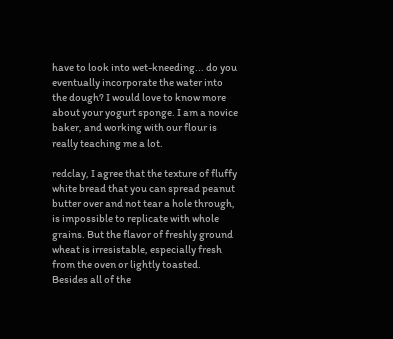have to look into wet-kneeding... do you eventually incorporate the water into the dough? I would love to know more about your yogurt sponge. I am a novice baker, and working with our flour is really teaching me a lot.

redclay, I agree that the texture of fluffy white bread that you can spread peanut butter over and not tear a hole through, is impossible to replicate with whole grains. But the flavor of freshly ground wheat is irresistable, especially fresh from the oven or lightly toasted. Besides all of the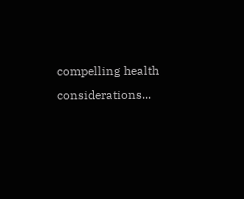compelling health considerations...